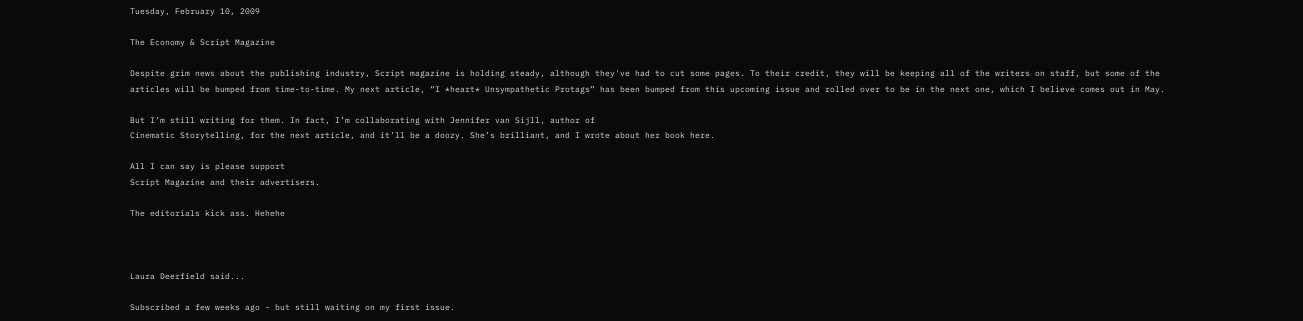Tuesday, February 10, 2009

The Economy & Script Magazine

Despite grim news about the publishing industry, Script magazine is holding steady, although they've had to cut some pages. To their credit, they will be keeping all of the writers on staff, but some of the articles will be bumped from time-to-time. My next article, “I *heart* Unsympathetic Protags” has been bumped from this upcoming issue and rolled over to be in the next one, which I believe comes out in May.

But I’m still writing for them. In fact, I’m collaborating with Jennifer van Sijll, author of
Cinematic Storytelling, for the next article, and it’ll be a doozy. She’s brilliant, and I wrote about her book here.

All I can say is please support
Script Magazine and their advertisers.

The editorials kick ass. Hehehe



Laura Deerfield said...

Subscribed a few weeks ago - but still waiting on my first issue.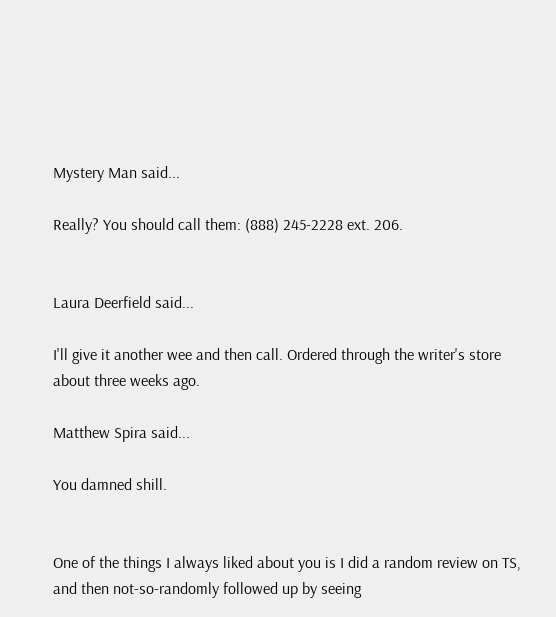Mystery Man said...

Really? You should call them: (888) 245-2228 ext. 206.


Laura Deerfield said...

I'll give it another wee and then call. Ordered through the writer's store about three weeks ago.

Matthew Spira said...

You damned shill.


One of the things I always liked about you is I did a random review on TS, and then not-so-randomly followed up by seeing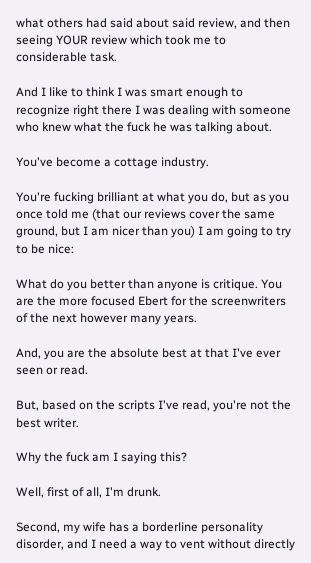what others had said about said review, and then seeing YOUR review which took me to considerable task.

And I like to think I was smart enough to recognize right there I was dealing with someone who knew what the fuck he was talking about.

You've become a cottage industry.

You're fucking brilliant at what you do, but as you once told me (that our reviews cover the same ground, but I am nicer than you) I am going to try to be nice:

What do you better than anyone is critique. You are the more focused Ebert for the screenwriters of the next however many years.

And, you are the absolute best at that I've ever seen or read.

But, based on the scripts I've read, you're not the best writer.

Why the fuck am I saying this?

Well, first of all, I'm drunk.

Second, my wife has a borderline personality disorder, and I need a way to vent without directly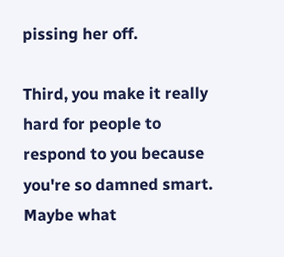pissing her off.

Third, you make it really hard for people to respond to you because you're so damned smart. Maybe what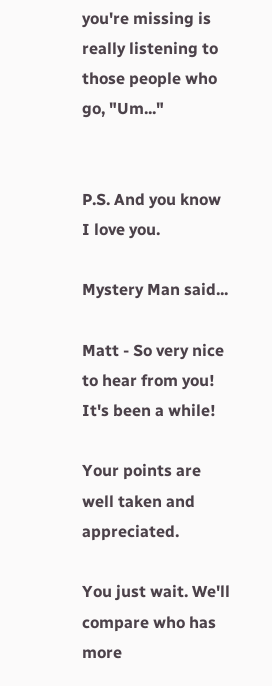you're missing is really listening to those people who go, "Um..."


P.S. And you know I love you.

Mystery Man said...

Matt - So very nice to hear from you! It's been a while!

Your points are well taken and appreciated.

You just wait. We'll compare who has more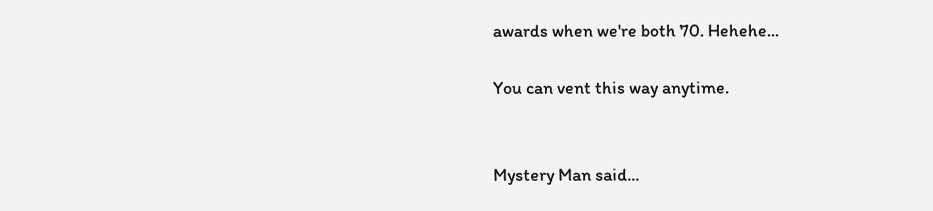awards when we're both 70. Hehehe...

You can vent this way anytime.


Mystery Man said...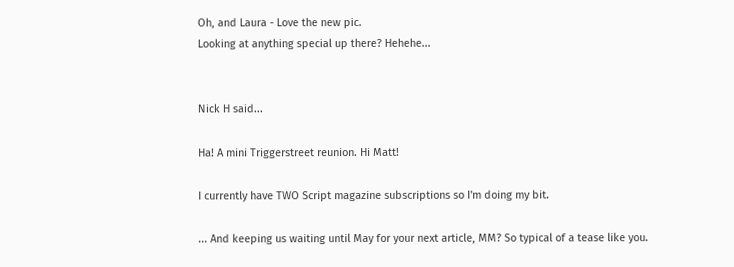Oh, and Laura - Love the new pic.
Looking at anything special up there? Hehehe...


Nick H said...

Ha! A mini Triggerstreet reunion. Hi Matt!

I currently have TWO Script magazine subscriptions so I'm doing my bit.

... And keeping us waiting until May for your next article, MM? So typical of a tease like you.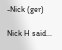-Nick (ger)

Nick H said...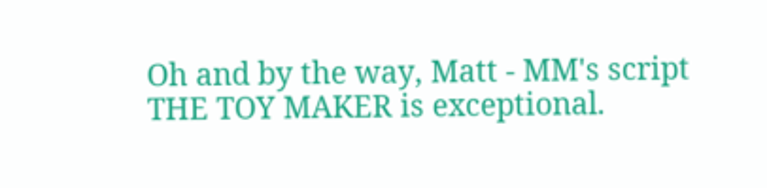Oh and by the way, Matt - MM's script THE TOY MAKER is exceptional.